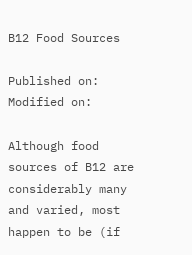B12 Food Sources

Published on: Modified on:

Although food sources of B12 are considerably many and varied, most happen to be (if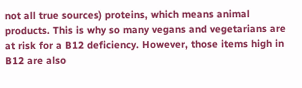not all true sources) proteins, which means animal products. This is why so many vegans and vegetarians are at risk for a B12 deficiency. However, those items high in B12 are also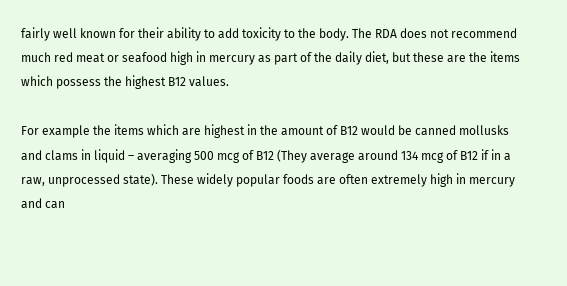fairly well known for their ability to add toxicity to the body. The RDA does not recommend much red meat or seafood high in mercury as part of the daily diet, but these are the items which possess the highest B12 values.

For example the items which are highest in the amount of B12 would be canned mollusks and clams in liquid – averaging 500 mcg of B12 (They average around 134 mcg of B12 if in a raw, unprocessed state). These widely popular foods are often extremely high in mercury and can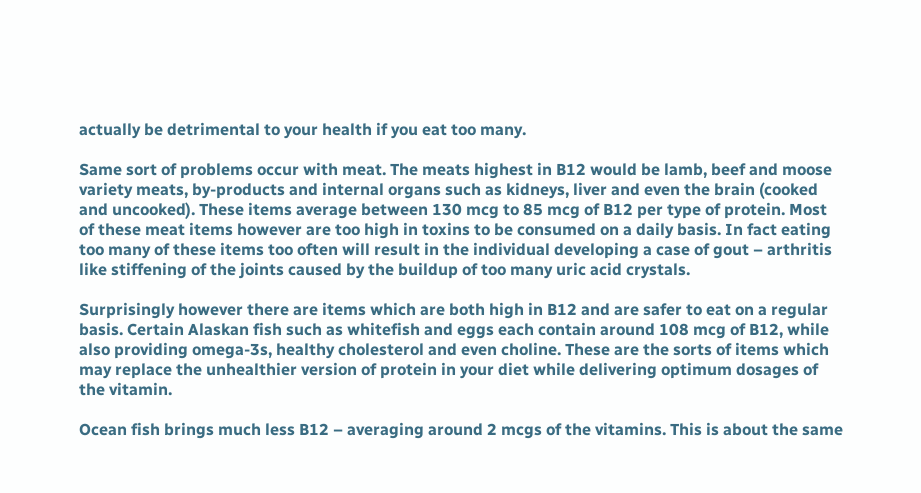actually be detrimental to your health if you eat too many.

Same sort of problems occur with meat. The meats highest in B12 would be lamb, beef and moose variety meats, by-products and internal organs such as kidneys, liver and even the brain (cooked and uncooked). These items average between 130 mcg to 85 mcg of B12 per type of protein. Most of these meat items however are too high in toxins to be consumed on a daily basis. In fact eating too many of these items too often will result in the individual developing a case of gout – arthritis like stiffening of the joints caused by the buildup of too many uric acid crystals.

Surprisingly however there are items which are both high in B12 and are safer to eat on a regular basis. Certain Alaskan fish such as whitefish and eggs each contain around 108 mcg of B12, while also providing omega-3s, healthy cholesterol and even choline. These are the sorts of items which may replace the unhealthier version of protein in your diet while delivering optimum dosages of the vitamin.

Ocean fish brings much less B12 – averaging around 2 mcgs of the vitamins. This is about the same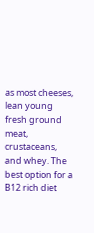as most cheeses, lean young fresh ground meat, crustaceans, and whey. The best option for a B12 rich diet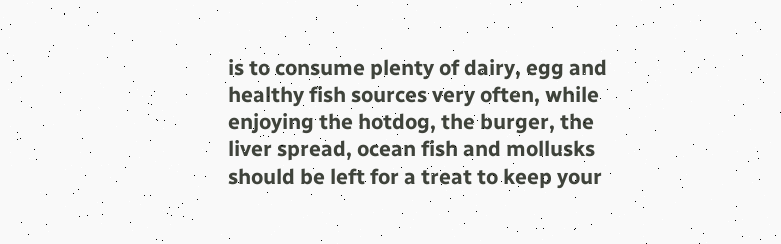is to consume plenty of dairy, egg and healthy fish sources very often, while enjoying the hotdog, the burger, the liver spread, ocean fish and mollusks should be left for a treat to keep your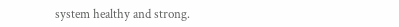system healthy and strong.